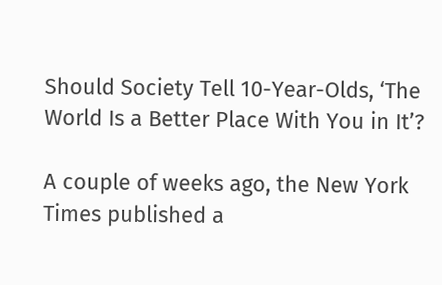Should Society Tell 10-Year-Olds, ‘The World Is a Better Place With You in It’?

A couple of weeks ago, the New York Times published a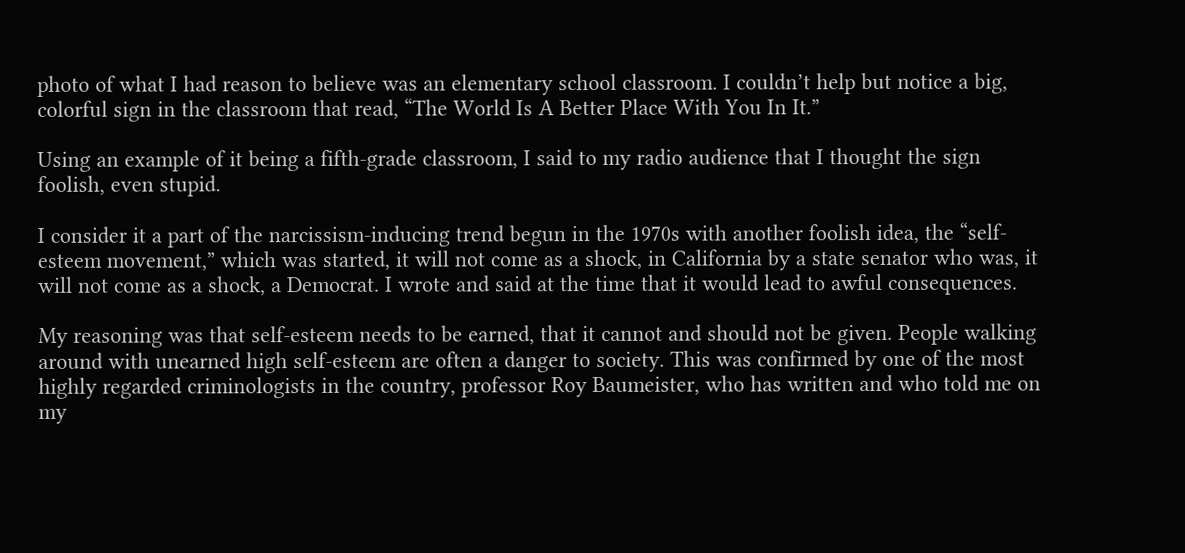photo of what I had reason to believe was an elementary school classroom. I couldn’t help but notice a big, colorful sign in the classroom that read, “The World Is A Better Place With You In It.”

Using an example of it being a fifth-grade classroom, I said to my radio audience that I thought the sign foolish, even stupid.

I consider it a part of the narcissism-inducing trend begun in the 1970s with another foolish idea, the “self-esteem movement,” which was started, it will not come as a shock, in California by a state senator who was, it will not come as a shock, a Democrat. I wrote and said at the time that it would lead to awful consequences.

My reasoning was that self-esteem needs to be earned, that it cannot and should not be given. People walking around with unearned high self-esteem are often a danger to society. This was confirmed by one of the most highly regarded criminologists in the country, professor Roy Baumeister, who has written and who told me on my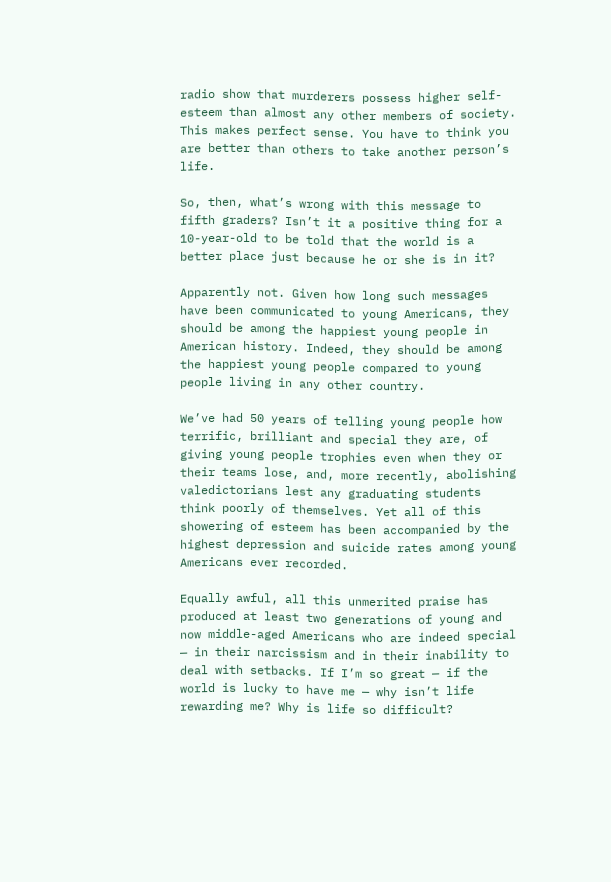radio show that murderers possess higher self-esteem than almost any other members of society. This makes perfect sense. You have to think you are better than others to take another person’s life.

So, then, what’s wrong with this message to fifth graders? Isn’t it a positive thing for a 10-year-old to be told that the world is a better place just because he or she is in it?

Apparently not. Given how long such messages have been communicated to young Americans, they should be among the happiest young people in American history. Indeed, they should be among the happiest young people compared to young people living in any other country.

We’ve had 50 years of telling young people how terrific, brilliant and special they are, of giving young people trophies even when they or their teams lose, and, more recently, abolishing valedictorians lest any graduating students think poorly of themselves. Yet all of this showering of esteem has been accompanied by the highest depression and suicide rates among young Americans ever recorded.

Equally awful, all this unmerited praise has produced at least two generations of young and now middle-aged Americans who are indeed special — in their narcissism and in their inability to deal with setbacks. If I’m so great — if the world is lucky to have me — why isn’t life rewarding me? Why is life so difficult?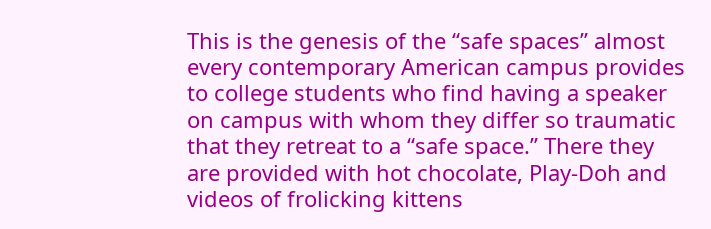This is the genesis of the “safe spaces” almost every contemporary American campus provides to college students who find having a speaker on campus with whom they differ so traumatic that they retreat to a “safe space.” There they are provided with hot chocolate, Play-Doh and videos of frolicking kittens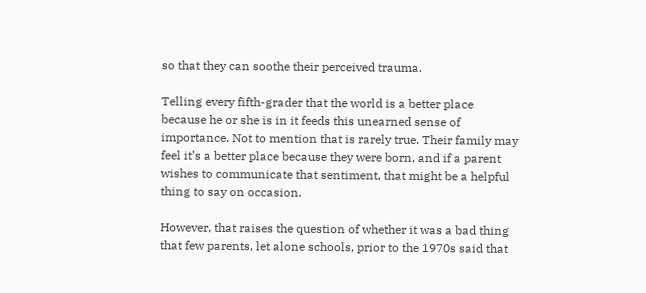so that they can soothe their perceived trauma.

Telling every fifth-grader that the world is a better place because he or she is in it feeds this unearned sense of importance. Not to mention that is rarely true. Their family may feel it’s a better place because they were born, and if a parent wishes to communicate that sentiment, that might be a helpful thing to say on occasion.

However, that raises the question of whether it was a bad thing that few parents, let alone schools, prior to the 1970s said that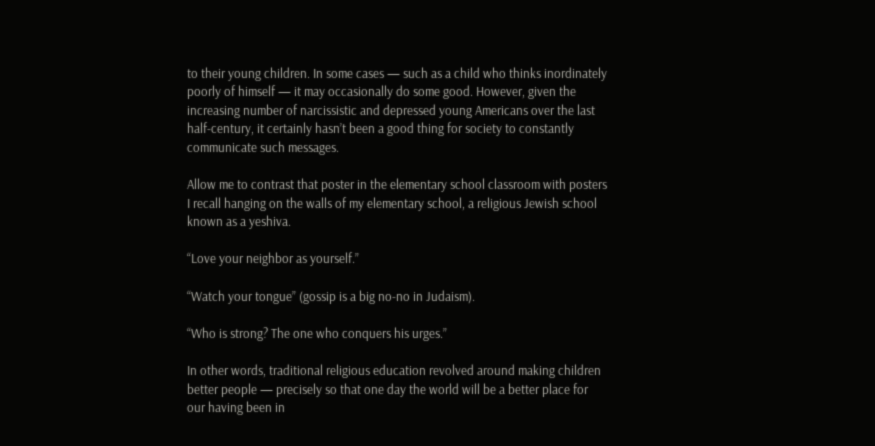to their young children. In some cases — such as a child who thinks inordinately poorly of himself — it may occasionally do some good. However, given the increasing number of narcissistic and depressed young Americans over the last half-century, it certainly hasn’t been a good thing for society to constantly communicate such messages.

Allow me to contrast that poster in the elementary school classroom with posters I recall hanging on the walls of my elementary school, a religious Jewish school known as a yeshiva.

“Love your neighbor as yourself.”

“Watch your tongue” (gossip is a big no-no in Judaism).

“Who is strong? The one who conquers his urges.”

In other words, traditional religious education revolved around making children better people — precisely so that one day the world will be a better place for our having been in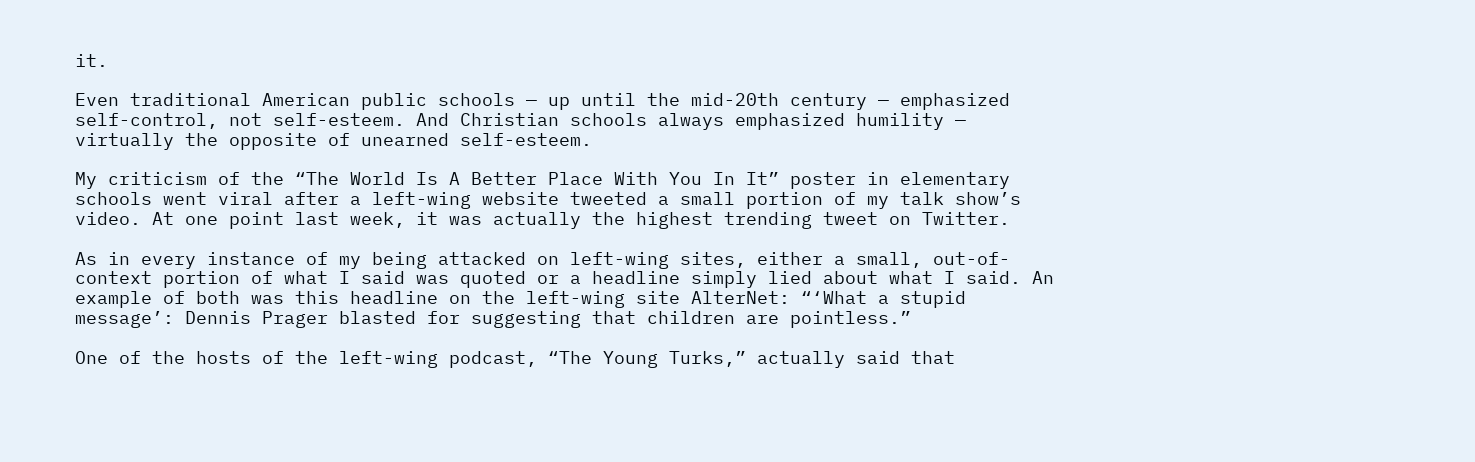it.

Even traditional American public schools — up until the mid-20th century — emphasized self-control, not self-esteem. And Christian schools always emphasized humility — virtually the opposite of unearned self-esteem.

My criticism of the “The World Is A Better Place With You In It” poster in elementary schools went viral after a left-wing website tweeted a small portion of my talk show’s video. At one point last week, it was actually the highest trending tweet on Twitter.

As in every instance of my being attacked on left-wing sites, either a small, out-of-context portion of what I said was quoted or a headline simply lied about what I said. An example of both was this headline on the left-wing site AlterNet: “‘What a stupid message’: Dennis Prager blasted for suggesting that children are pointless.”

One of the hosts of the left-wing podcast, “The Young Turks,” actually said that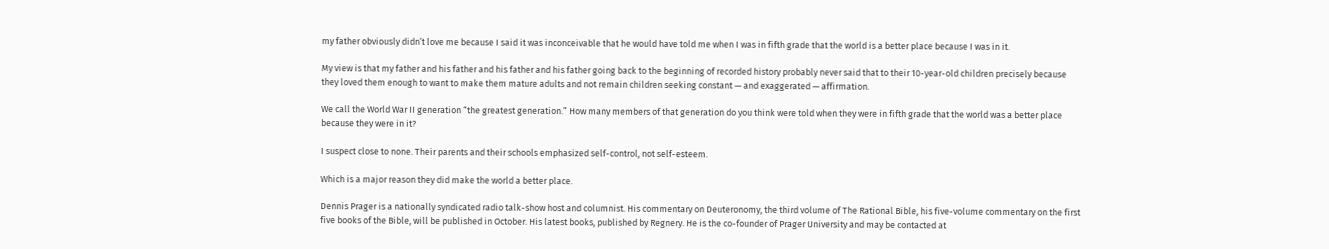my father obviously didn’t love me because I said it was inconceivable that he would have told me when I was in fifth grade that the world is a better place because I was in it.

My view is that my father and his father and his father and his father going back to the beginning of recorded history probably never said that to their 10-year-old children precisely because they loved them enough to want to make them mature adults and not remain children seeking constant — and exaggerated — affirmation.

We call the World War II generation “the greatest generation.” How many members of that generation do you think were told when they were in fifth grade that the world was a better place because they were in it?

I suspect close to none. Their parents and their schools emphasized self-control, not self-esteem.

Which is a major reason they did make the world a better place.

Dennis Prager is a nationally syndicated radio talk-show host and columnist. His commentary on Deuteronomy, the third volume of The Rational Bible, his five-volume commentary on the first five books of the Bible, will be published in October. His latest books, published by Regnery. He is the co-founder of Prager University and may be contacted at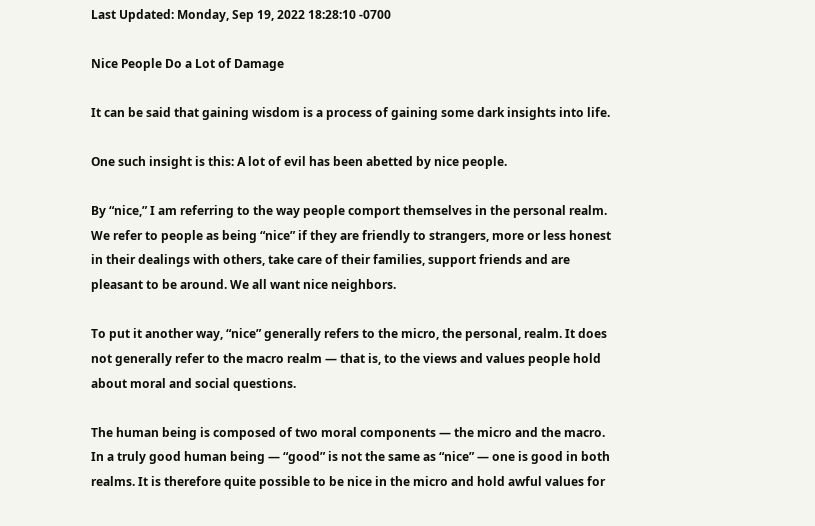Last Updated: Monday, Sep 19, 2022 18:28:10 -0700

Nice People Do a Lot of Damage

It can be said that gaining wisdom is a process of gaining some dark insights into life.

One such insight is this: A lot of evil has been abetted by nice people.

By “nice,” I am referring to the way people comport themselves in the personal realm. We refer to people as being “nice” if they are friendly to strangers, more or less honest in their dealings with others, take care of their families, support friends and are pleasant to be around. We all want nice neighbors.

To put it another way, “nice” generally refers to the micro, the personal, realm. It does not generally refer to the macro realm — that is, to the views and values people hold about moral and social questions.

The human being is composed of two moral components — the micro and the macro. In a truly good human being — “good” is not the same as “nice” — one is good in both realms. It is therefore quite possible to be nice in the micro and hold awful values for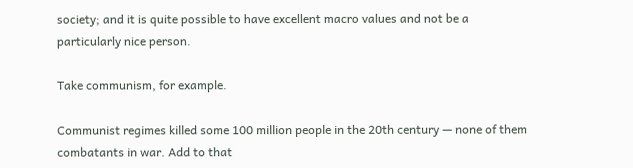society; and it is quite possible to have excellent macro values and not be a particularly nice person.

Take communism, for example.

Communist regimes killed some 100 million people in the 20th century — none of them combatants in war. Add to that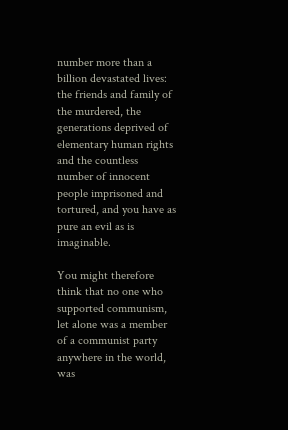number more than a billion devastated lives: the friends and family of the murdered, the generations deprived of elementary human rights and the countless number of innocent people imprisoned and tortured, and you have as pure an evil as is imaginable.

You might therefore think that no one who supported communism, let alone was a member of a communist party anywhere in the world, was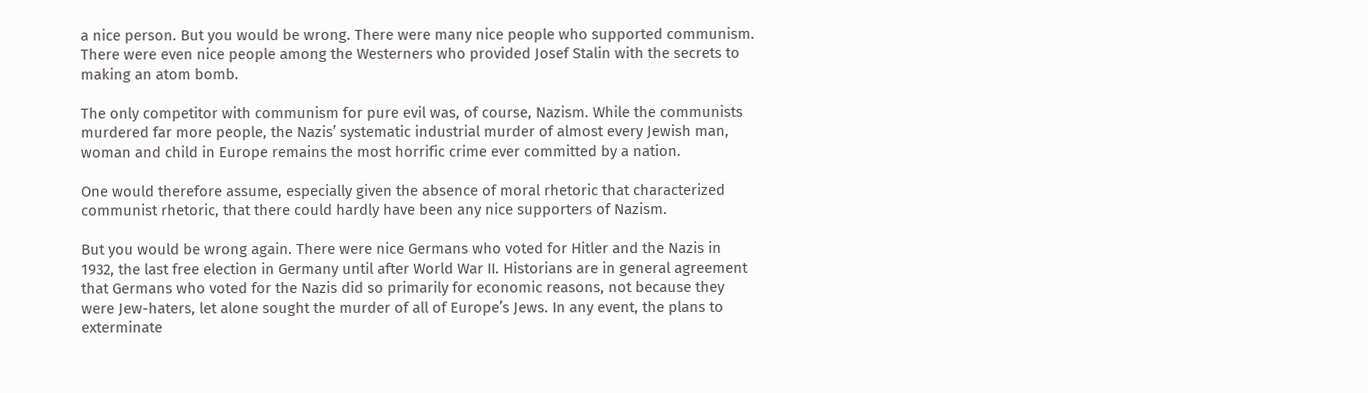a nice person. But you would be wrong. There were many nice people who supported communism. There were even nice people among the Westerners who provided Josef Stalin with the secrets to making an atom bomb.

The only competitor with communism for pure evil was, of course, Nazism. While the communists murdered far more people, the Nazis’ systematic industrial murder of almost every Jewish man, woman and child in Europe remains the most horrific crime ever committed by a nation.

One would therefore assume, especially given the absence of moral rhetoric that characterized communist rhetoric, that there could hardly have been any nice supporters of Nazism.

But you would be wrong again. There were nice Germans who voted for Hitler and the Nazis in 1932, the last free election in Germany until after World War II. Historians are in general agreement that Germans who voted for the Nazis did so primarily for economic reasons, not because they were Jew-haters, let alone sought the murder of all of Europe’s Jews. In any event, the plans to exterminate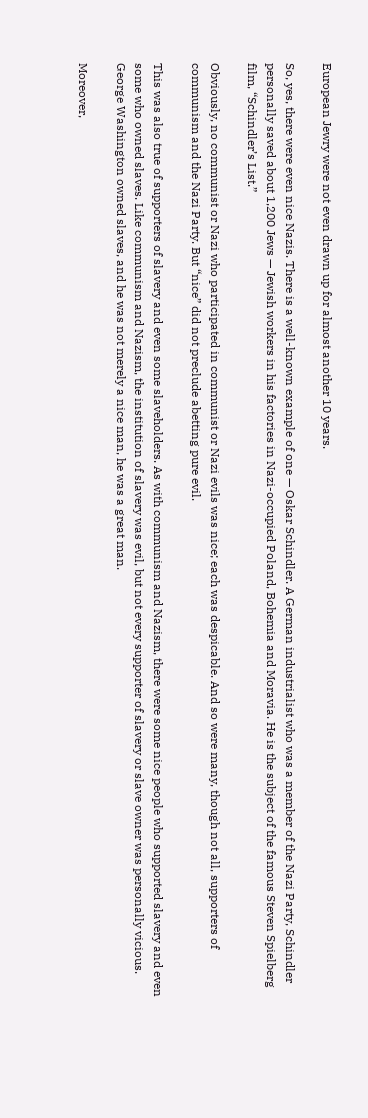European Jewry were not even drawn up for almost another 10 years.

So, yes, there were even nice Nazis. There is a well-known example of one — Oskar Schindler. A German industrialist who was a member of the Nazi Party, Schindler personally saved about 1,200 Jews — Jewish workers in his factories in Nazi-occupied Poland, Bohemia and Moravia. He is the subject of the famous Steven Spielberg film, “Schindler’s List.”

Obviously, no communist or Nazi who participated in communist or Nazi evils was nice; each was despicable. And so were many, though not all, supporters of communism and the Nazi Party. But “nice” did not preclude abetting pure evil.

This was also true of supporters of slavery and even some slaveholders. As with communism and Nazism, there were some nice people who supported slavery and even some who owned slaves. Like communism and Nazism, the institution of slavery was evil, but not every supporter of slavery or slave owner was personally vicious. George Washington owned slaves, and he was not merely a nice man, he was a great man.

Moreover,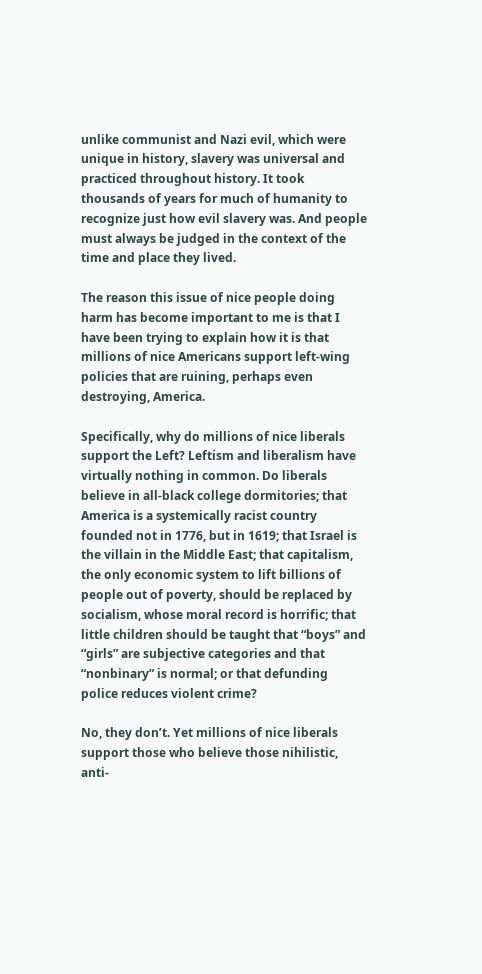unlike communist and Nazi evil, which were unique in history, slavery was universal and practiced throughout history. It took thousands of years for much of humanity to recognize just how evil slavery was. And people must always be judged in the context of the time and place they lived.

The reason this issue of nice people doing harm has become important to me is that I have been trying to explain how it is that millions of nice Americans support left-wing policies that are ruining, perhaps even destroying, America.

Specifically, why do millions of nice liberals support the Left? Leftism and liberalism have virtually nothing in common. Do liberals believe in all-black college dormitories; that America is a systemically racist country founded not in 1776, but in 1619; that Israel is the villain in the Middle East; that capitalism, the only economic system to lift billions of people out of poverty, should be replaced by socialism, whose moral record is horrific; that little children should be taught that “boys” and “girls” are subjective categories and that “nonbinary” is normal; or that defunding police reduces violent crime?

No, they don’t. Yet millions of nice liberals support those who believe those nihilistic, anti-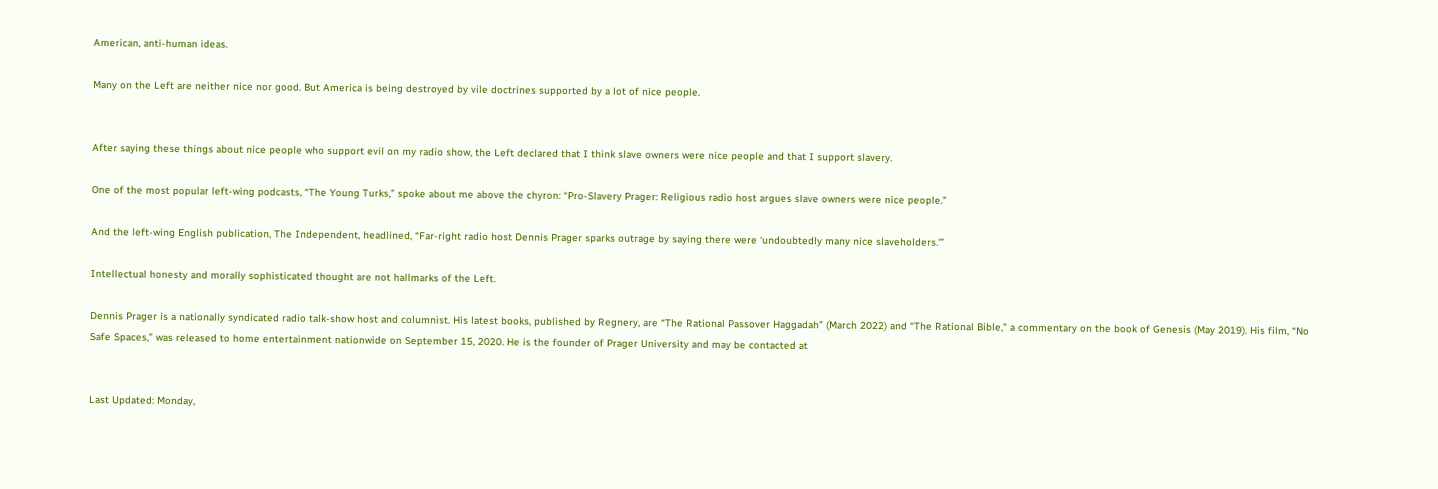American, anti-human ideas.

Many on the Left are neither nice nor good. But America is being destroyed by vile doctrines supported by a lot of nice people.


After saying these things about nice people who support evil on my radio show, the Left declared that I think slave owners were nice people and that I support slavery.

One of the most popular left-wing podcasts, “The Young Turks,” spoke about me above the chyron: “Pro-Slavery Prager: Religious radio host argues slave owners were nice people.”

And the left-wing English publication, The Independent, headlined, “Far-right radio host Dennis Prager sparks outrage by saying there were ‘undoubtedly many nice slaveholders.'”

Intellectual honesty and morally sophisticated thought are not hallmarks of the Left.

Dennis Prager is a nationally syndicated radio talk-show host and columnist. His latest books, published by Regnery, are “The Rational Passover Haggadah” (March 2022) and “The Rational Bible,” a commentary on the book of Genesis (May 2019). His film, “No Safe Spaces,” was released to home entertainment nationwide on September 15, 2020. He is the founder of Prager University and may be contacted at


Last Updated: Monday,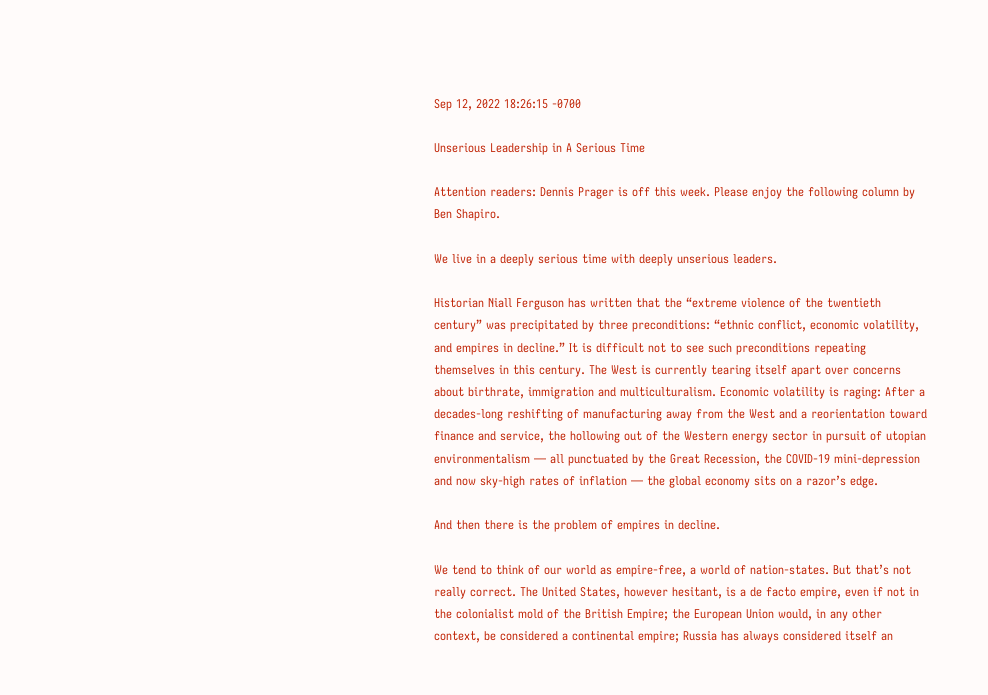Sep 12, 2022 18:26:15 -0700

Unserious Leadership in A Serious Time

Attention readers: Dennis Prager is off this week. Please enjoy the following column by Ben Shapiro.

We live in a deeply serious time with deeply unserious leaders.

Historian Niall Ferguson has written that the “extreme violence of the twentieth century” was precipitated by three preconditions: “ethnic conflict, economic volatility, and empires in decline.” It is difficult not to see such preconditions repeating themselves in this century. The West is currently tearing itself apart over concerns about birthrate, immigration and multiculturalism. Economic volatility is raging: After a decades-long reshifting of manufacturing away from the West and a reorientation toward finance and service, the hollowing out of the Western energy sector in pursuit of utopian environmentalism — all punctuated by the Great Recession, the COVID-19 mini-depression and now sky-high rates of inflation — the global economy sits on a razor’s edge.

And then there is the problem of empires in decline.

We tend to think of our world as empire-free, a world of nation-states. But that’s not really correct. The United States, however hesitant, is a de facto empire, even if not in the colonialist mold of the British Empire; the European Union would, in any other context, be considered a continental empire; Russia has always considered itself an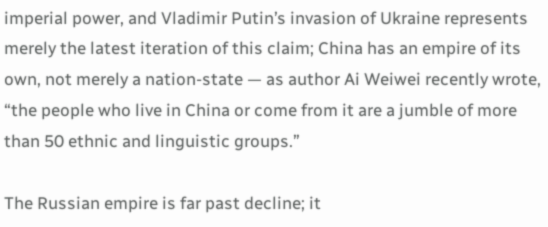imperial power, and Vladimir Putin’s invasion of Ukraine represents merely the latest iteration of this claim; China has an empire of its own, not merely a nation-state — as author Ai Weiwei recently wrote, “the people who live in China or come from it are a jumble of more than 50 ethnic and linguistic groups.”

The Russian empire is far past decline; it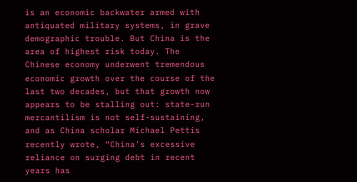is an economic backwater armed with antiquated military systems, in grave demographic trouble. But China is the area of highest risk today. The Chinese economy underwent tremendous economic growth over the course of the last two decades, but that growth now appears to be stalling out: state-run mercantilism is not self-sustaining, and as China scholar Michael Pettis recently wrote, “China’s excessive reliance on surging debt in recent years has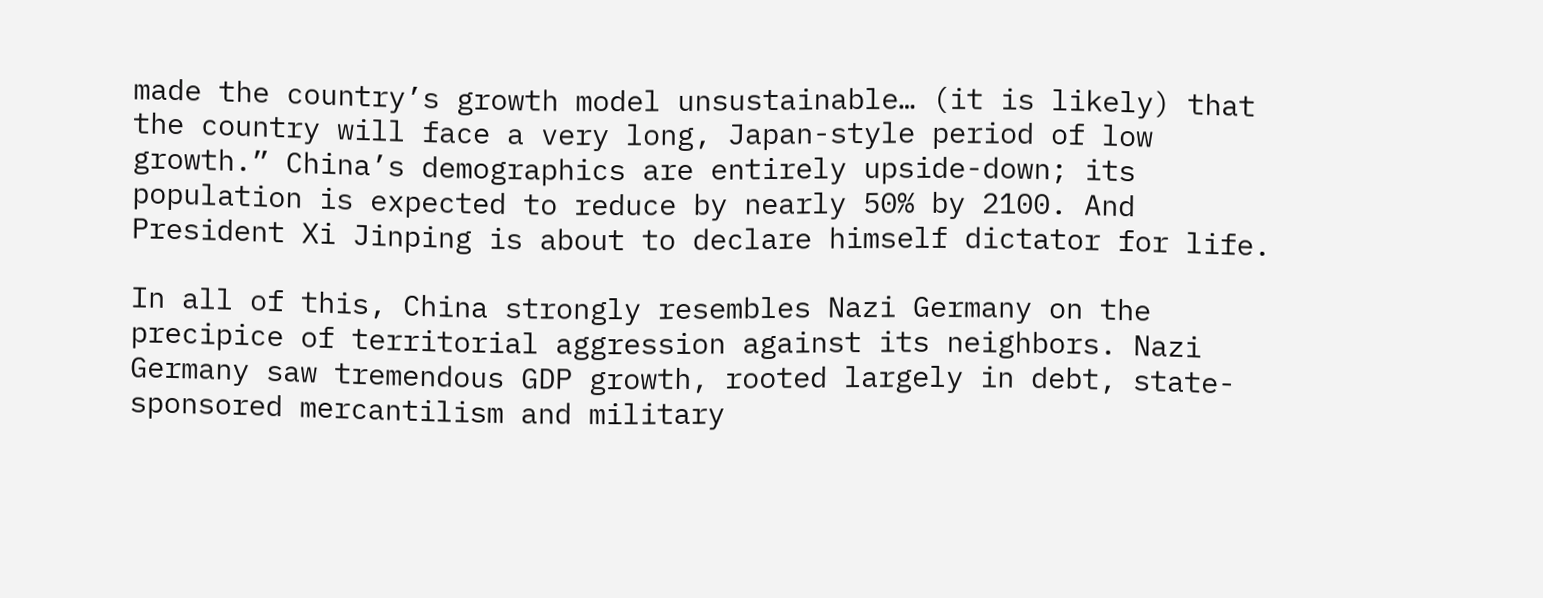made the country’s growth model unsustainable… (it is likely) that the country will face a very long, Japan-style period of low growth.” China’s demographics are entirely upside-down; its population is expected to reduce by nearly 50% by 2100. And President Xi Jinping is about to declare himself dictator for life.

In all of this, China strongly resembles Nazi Germany on the precipice of territorial aggression against its neighbors. Nazi Germany saw tremendous GDP growth, rooted largely in debt, state-sponsored mercantilism and military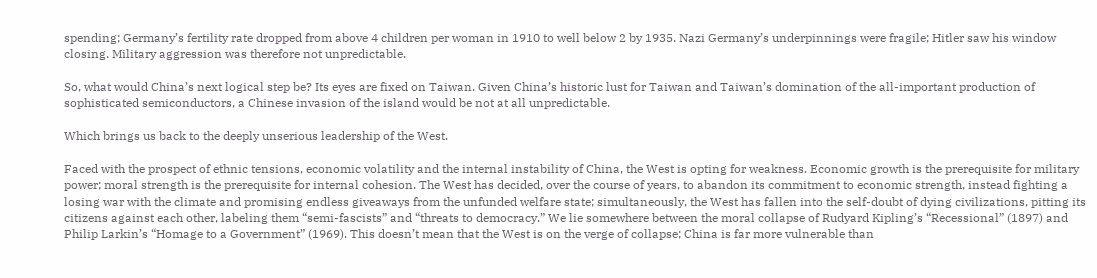spending; Germany’s fertility rate dropped from above 4 children per woman in 1910 to well below 2 by 1935. Nazi Germany’s underpinnings were fragile; Hitler saw his window closing. Military aggression was therefore not unpredictable.

So, what would China’s next logical step be? Its eyes are fixed on Taiwan. Given China’s historic lust for Taiwan and Taiwan’s domination of the all-important production of sophisticated semiconductors, a Chinese invasion of the island would be not at all unpredictable.

Which brings us back to the deeply unserious leadership of the West.

Faced with the prospect of ethnic tensions, economic volatility and the internal instability of China, the West is opting for weakness. Economic growth is the prerequisite for military power; moral strength is the prerequisite for internal cohesion. The West has decided, over the course of years, to abandon its commitment to economic strength, instead fighting a losing war with the climate and promising endless giveaways from the unfunded welfare state; simultaneously, the West has fallen into the self-doubt of dying civilizations, pitting its citizens against each other, labeling them “semi-fascists” and “threats to democracy.” We lie somewhere between the moral collapse of Rudyard Kipling’s “Recessional” (1897) and Philip Larkin’s “Homage to a Government” (1969). This doesn’t mean that the West is on the verge of collapse; China is far more vulnerable than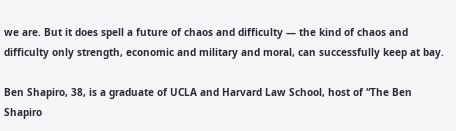we are. But it does spell a future of chaos and difficulty — the kind of chaos and difficulty only strength, economic and military and moral, can successfully keep at bay.

Ben Shapiro, 38, is a graduate of UCLA and Harvard Law School, host of “The Ben Shapiro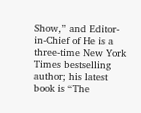Show,” and Editor-in-Chief of He is a three-time New York Times bestselling author; his latest book is “The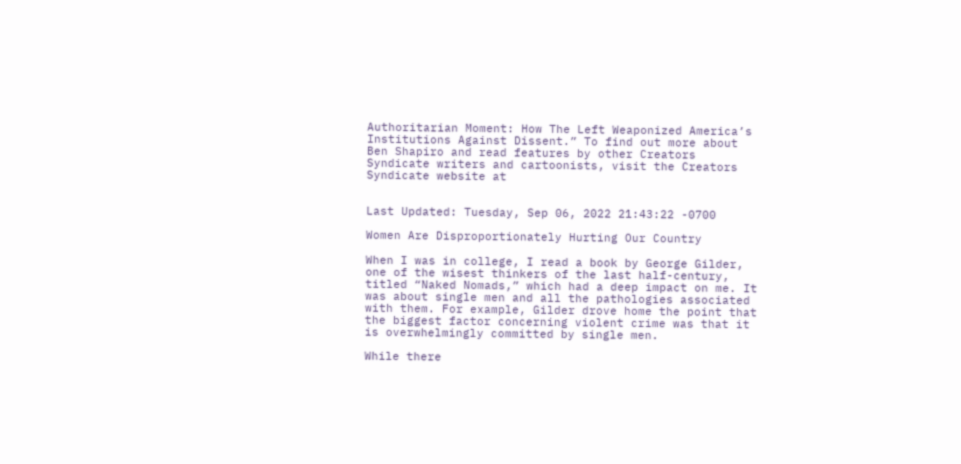Authoritarian Moment: How The Left Weaponized America’s Institutions Against Dissent.” To find out more about Ben Shapiro and read features by other Creators Syndicate writers and cartoonists, visit the Creators Syndicate website at


Last Updated: Tuesday, Sep 06, 2022 21:43:22 -0700

Women Are Disproportionately Hurting Our Country

When I was in college, I read a book by George Gilder, one of the wisest thinkers of the last half-century, titled “Naked Nomads,” which had a deep impact on me. It was about single men and all the pathologies associated with them. For example, Gilder drove home the point that the biggest factor concerning violent crime was that it is overwhelmingly committed by single men.

While there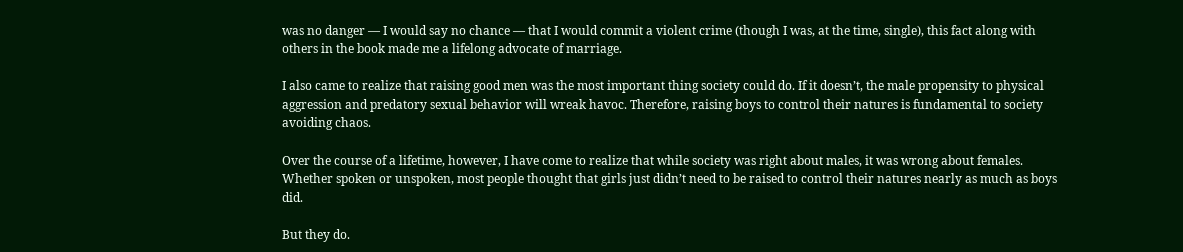was no danger — I would say no chance — that I would commit a violent crime (though I was, at the time, single), this fact along with others in the book made me a lifelong advocate of marriage.

I also came to realize that raising good men was the most important thing society could do. If it doesn’t, the male propensity to physical aggression and predatory sexual behavior will wreak havoc. Therefore, raising boys to control their natures is fundamental to society avoiding chaos.

Over the course of a lifetime, however, I have come to realize that while society was right about males, it was wrong about females. Whether spoken or unspoken, most people thought that girls just didn’t need to be raised to control their natures nearly as much as boys did.

But they do.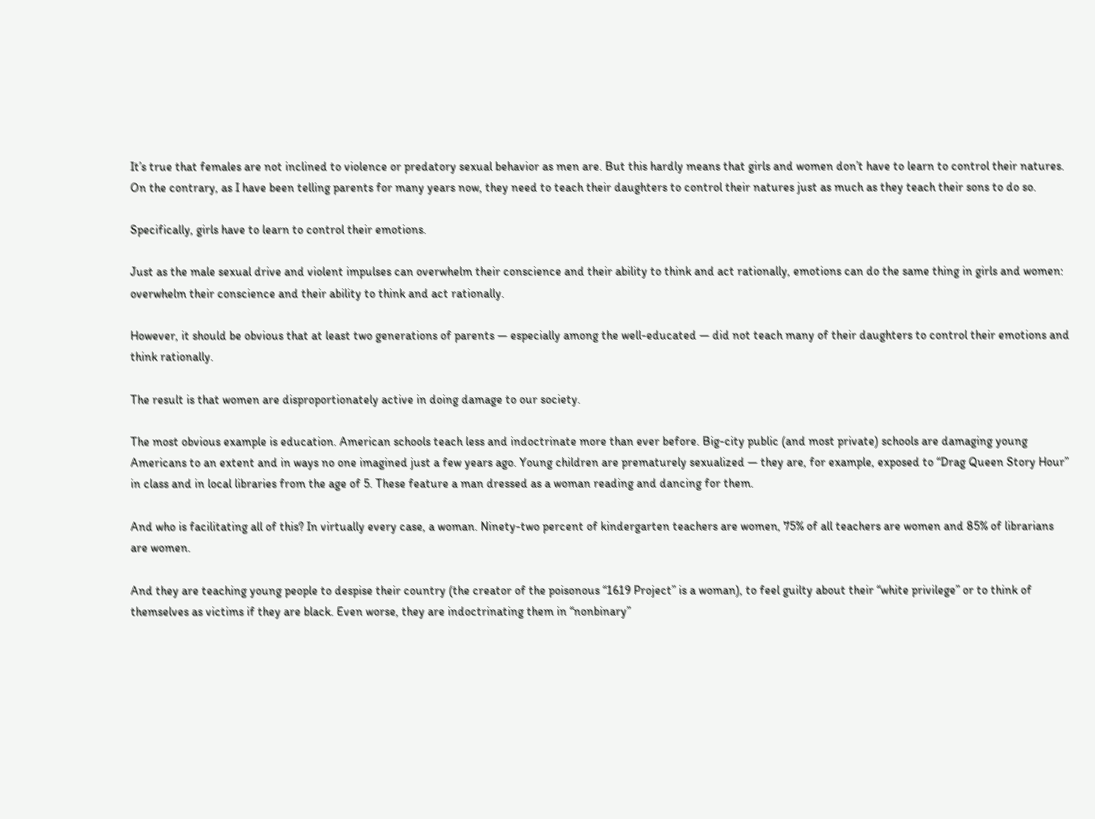It’s true that females are not inclined to violence or predatory sexual behavior as men are. But this hardly means that girls and women don’t have to learn to control their natures. On the contrary, as I have been telling parents for many years now, they need to teach their daughters to control their natures just as much as they teach their sons to do so.

Specifically, girls have to learn to control their emotions.

Just as the male sexual drive and violent impulses can overwhelm their conscience and their ability to think and act rationally, emotions can do the same thing in girls and women: overwhelm their conscience and their ability to think and act rationally.

However, it should be obvious that at least two generations of parents — especially among the well-educated — did not teach many of their daughters to control their emotions and think rationally.

The result is that women are disproportionately active in doing damage to our society.

The most obvious example is education. American schools teach less and indoctrinate more than ever before. Big-city public (and most private) schools are damaging young Americans to an extent and in ways no one imagined just a few years ago. Young children are prematurely sexualized — they are, for example, exposed to “Drag Queen Story Hour” in class and in local libraries from the age of 5. These feature a man dressed as a woman reading and dancing for them.

And who is facilitating all of this? In virtually every case, a woman. Ninety-two percent of kindergarten teachers are women, 75% of all teachers are women and 85% of librarians are women.

And they are teaching young people to despise their country (the creator of the poisonous “1619 Project” is a woman), to feel guilty about their “white privilege” or to think of themselves as victims if they are black. Even worse, they are indoctrinating them in “nonbinary”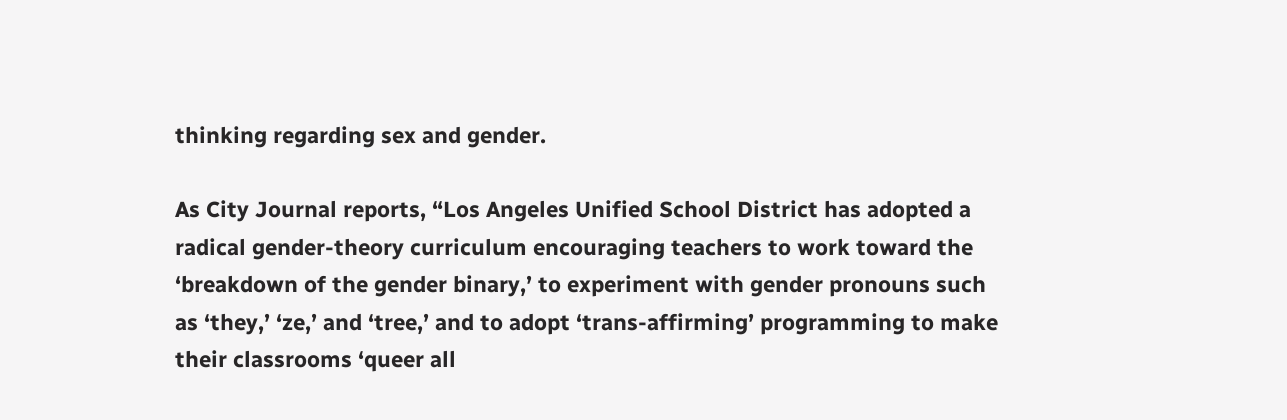thinking regarding sex and gender.

As City Journal reports, “Los Angeles Unified School District has adopted a radical gender-theory curriculum encouraging teachers to work toward the ‘breakdown of the gender binary,’ to experiment with gender pronouns such as ‘they,’ ‘ze,’ and ‘tree,’ and to adopt ‘trans-affirming’ programming to make their classrooms ‘queer all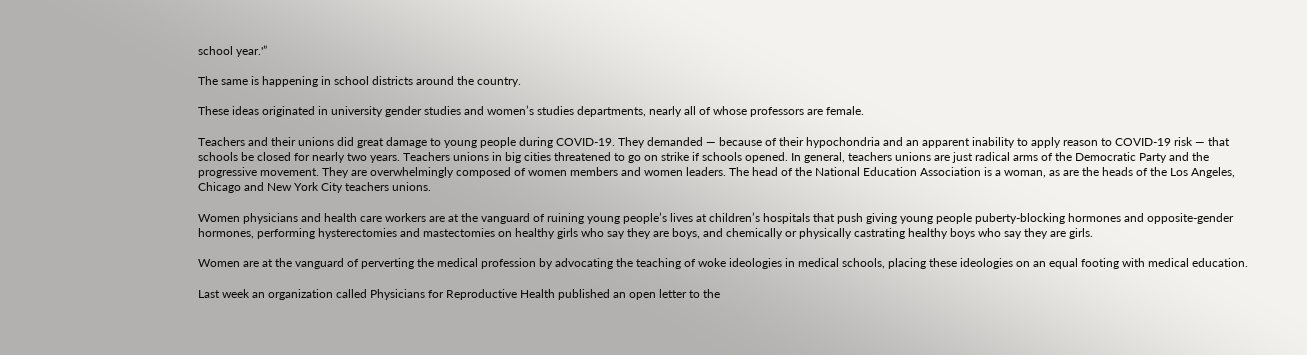school year.'”

The same is happening in school districts around the country.

These ideas originated in university gender studies and women’s studies departments, nearly all of whose professors are female.

Teachers and their unions did great damage to young people during COVID-19. They demanded — because of their hypochondria and an apparent inability to apply reason to COVID-19 risk — that schools be closed for nearly two years. Teachers unions in big cities threatened to go on strike if schools opened. In general, teachers unions are just radical arms of the Democratic Party and the progressive movement. They are overwhelmingly composed of women members and women leaders. The head of the National Education Association is a woman, as are the heads of the Los Angeles, Chicago and New York City teachers unions.

Women physicians and health care workers are at the vanguard of ruining young people’s lives at children’s hospitals that push giving young people puberty-blocking hormones and opposite-gender hormones, performing hysterectomies and mastectomies on healthy girls who say they are boys, and chemically or physically castrating healthy boys who say they are girls.

Women are at the vanguard of perverting the medical profession by advocating the teaching of woke ideologies in medical schools, placing these ideologies on an equal footing with medical education.

Last week an organization called Physicians for Reproductive Health published an open letter to the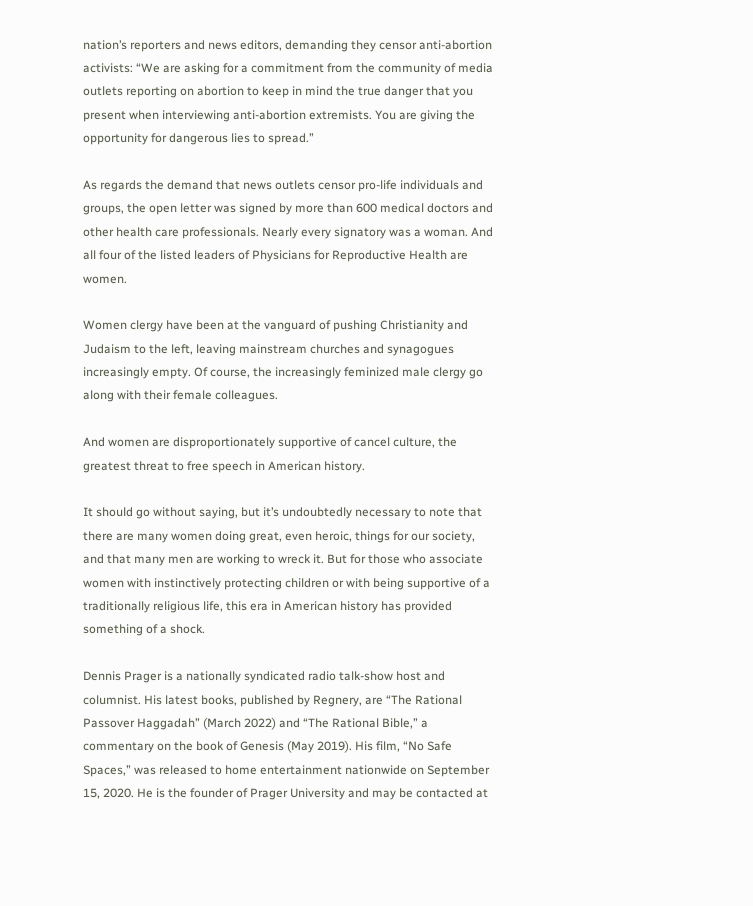nation’s reporters and news editors, demanding they censor anti-abortion activists: “We are asking for a commitment from the community of media outlets reporting on abortion to keep in mind the true danger that you present when interviewing anti-abortion extremists. You are giving the opportunity for dangerous lies to spread.”

As regards the demand that news outlets censor pro-life individuals and groups, the open letter was signed by more than 600 medical doctors and other health care professionals. Nearly every signatory was a woman. And all four of the listed leaders of Physicians for Reproductive Health are women.

Women clergy have been at the vanguard of pushing Christianity and Judaism to the left, leaving mainstream churches and synagogues increasingly empty. Of course, the increasingly feminized male clergy go along with their female colleagues.

And women are disproportionately supportive of cancel culture, the greatest threat to free speech in American history.

It should go without saying, but it’s undoubtedly necessary to note that there are many women doing great, even heroic, things for our society, and that many men are working to wreck it. But for those who associate women with instinctively protecting children or with being supportive of a traditionally religious life, this era in American history has provided something of a shock.

Dennis Prager is a nationally syndicated radio talk-show host and columnist. His latest books, published by Regnery, are “The Rational Passover Haggadah” (March 2022) and “The Rational Bible,” a commentary on the book of Genesis (May 2019). His film, “No Safe Spaces,” was released to home entertainment nationwide on September 15, 2020. He is the founder of Prager University and may be contacted at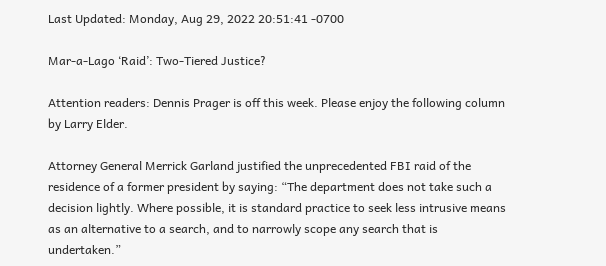Last Updated: Monday, Aug 29, 2022 20:51:41 -0700

Mar-a-Lago ‘Raid’: Two-Tiered Justice?

Attention readers: Dennis Prager is off this week. Please enjoy the following column by Larry Elder.

Attorney General Merrick Garland justified the unprecedented FBI raid of the residence of a former president by saying: “The department does not take such a decision lightly. Where possible, it is standard practice to seek less intrusive means as an alternative to a search, and to narrowly scope any search that is undertaken.”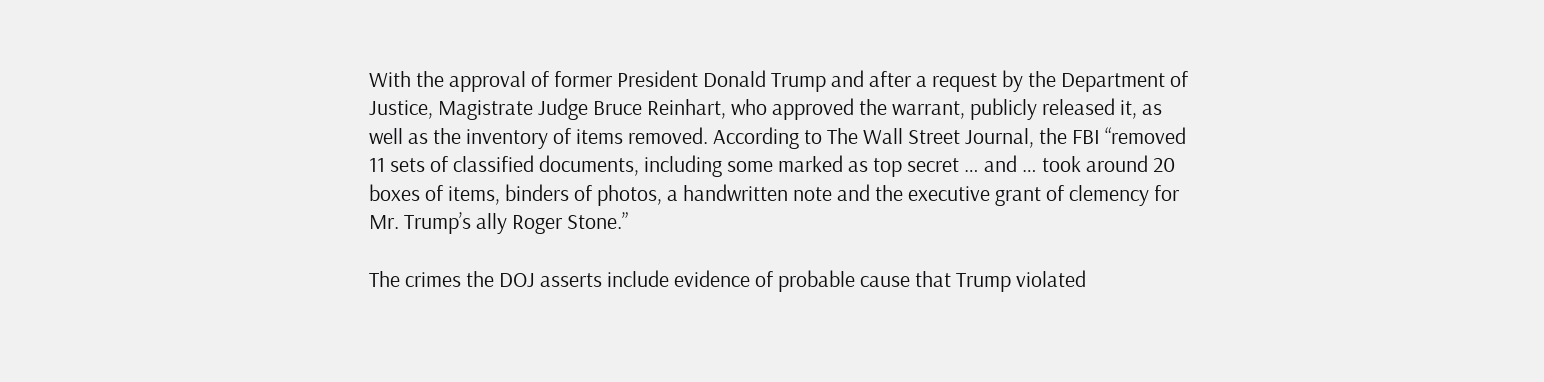With the approval of former President Donald Trump and after a request by the Department of Justice, Magistrate Judge Bruce Reinhart, who approved the warrant, publicly released it, as well as the inventory of items removed. According to The Wall Street Journal, the FBI “removed 11 sets of classified documents, including some marked as top secret … and … took around 20 boxes of items, binders of photos, a handwritten note and the executive grant of clemency for Mr. Trump’s ally Roger Stone.”

The crimes the DOJ asserts include evidence of probable cause that Trump violated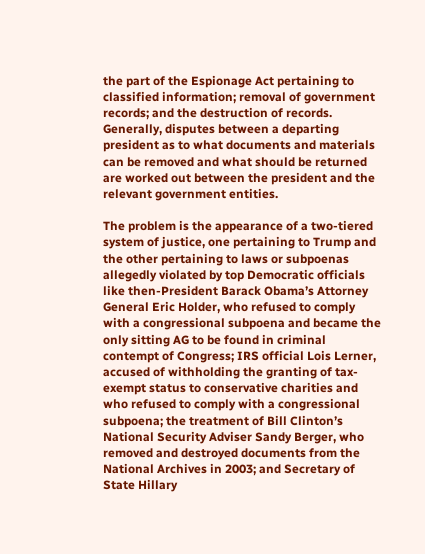the part of the Espionage Act pertaining to classified information; removal of government records; and the destruction of records. Generally, disputes between a departing president as to what documents and materials can be removed and what should be returned are worked out between the president and the relevant government entities.

The problem is the appearance of a two-tiered system of justice, one pertaining to Trump and the other pertaining to laws or subpoenas allegedly violated by top Democratic officials like then-President Barack Obama’s Attorney General Eric Holder, who refused to comply with a congressional subpoena and became the only sitting AG to be found in criminal contempt of Congress; IRS official Lois Lerner, accused of withholding the granting of tax-exempt status to conservative charities and who refused to comply with a congressional subpoena; the treatment of Bill Clinton’s National Security Adviser Sandy Berger, who removed and destroyed documents from the National Archives in 2003; and Secretary of State Hillary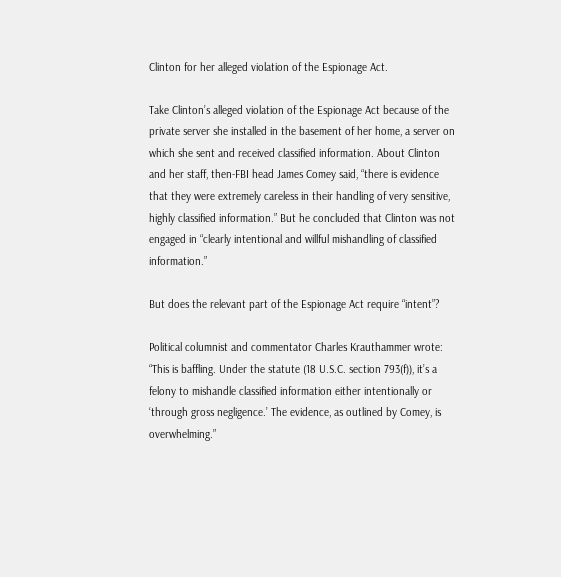Clinton for her alleged violation of the Espionage Act.

Take Clinton’s alleged violation of the Espionage Act because of the private server she installed in the basement of her home, a server on which she sent and received classified information. About Clinton and her staff, then-FBI head James Comey said, “there is evidence that they were extremely careless in their handling of very sensitive, highly classified information.” But he concluded that Clinton was not engaged in “clearly intentional and willful mishandling of classified information.”

But does the relevant part of the Espionage Act require “intent”?

Political columnist and commentator Charles Krauthammer wrote: “This is baffling. Under the statute (18 U.S.C. section 793(f)), it’s a felony to mishandle classified information either intentionally or ‘through gross negligence.’ The evidence, as outlined by Comey, is overwhelming.”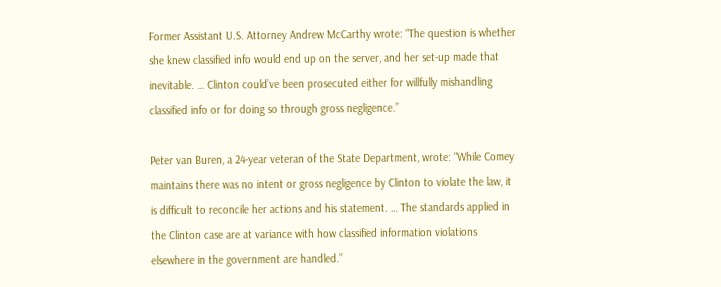Former Assistant U.S. Attorney Andrew McCarthy wrote: “The question is whether she knew classified info would end up on the server, and her set-up made that inevitable. … Clinton could’ve been prosecuted either for willfully mishandling classified info or for doing so through gross negligence.”

Peter van Buren, a 24-year veteran of the State Department, wrote: “While Comey maintains there was no intent or gross negligence by Clinton to violate the law, it is difficult to reconcile her actions and his statement. … The standards applied in the Clinton case are at variance with how classified information violations elsewhere in the government are handled.”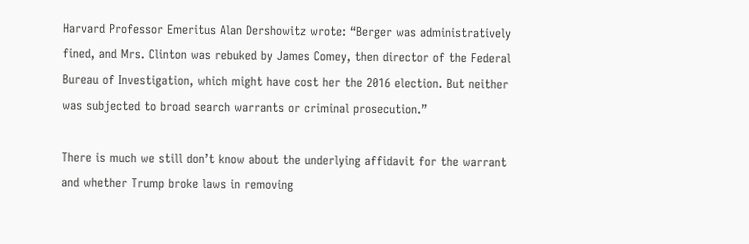Harvard Professor Emeritus Alan Dershowitz wrote: “Berger was administratively fined, and Mrs. Clinton was rebuked by James Comey, then director of the Federal Bureau of Investigation, which might have cost her the 2016 election. But neither was subjected to broad search warrants or criminal prosecution.”

There is much we still don’t know about the underlying affidavit for the warrant and whether Trump broke laws in removing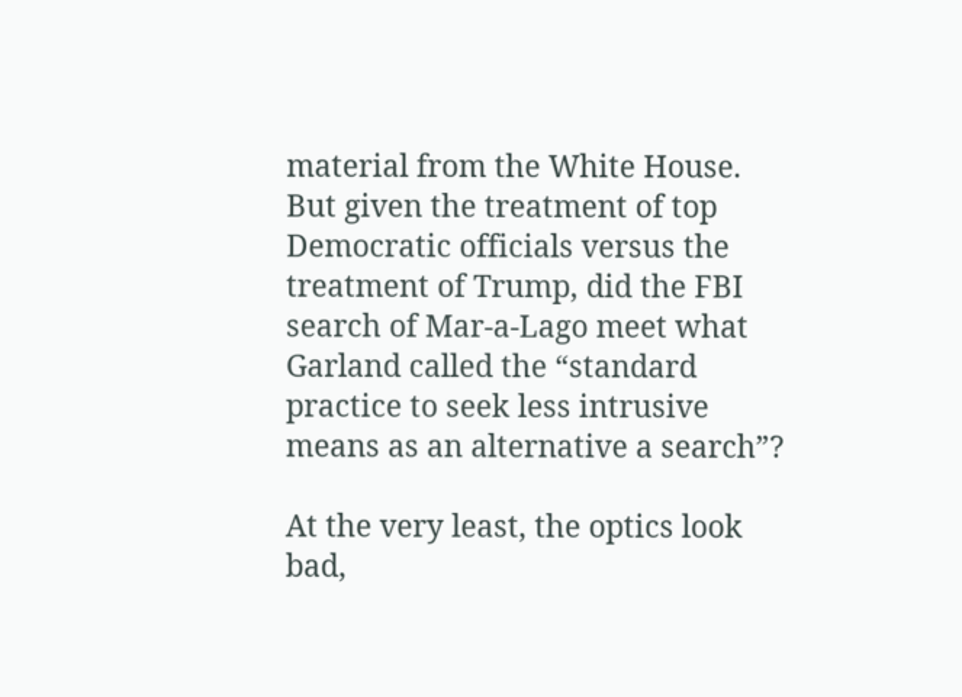material from the White House. But given the treatment of top Democratic officials versus the treatment of Trump, did the FBI search of Mar-a-Lago meet what Garland called the “standard practice to seek less intrusive means as an alternative a search”?

At the very least, the optics look bad,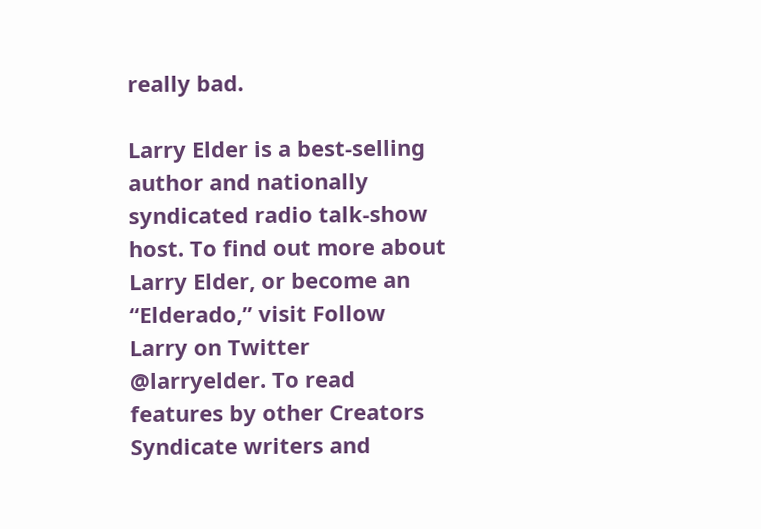really bad.

Larry Elder is a best-selling author and nationally syndicated radio talk-show host. To find out more about Larry Elder, or become an “Elderado,” visit Follow Larry on Twitter @larryelder. To read features by other Creators Syndicate writers and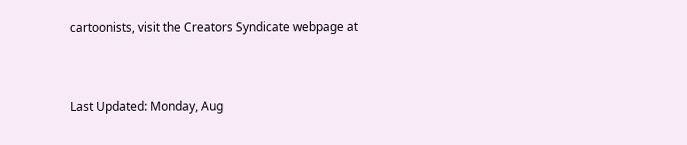cartoonists, visit the Creators Syndicate webpage at



Last Updated: Monday, Aug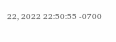22, 2022 22:50:55 -0700